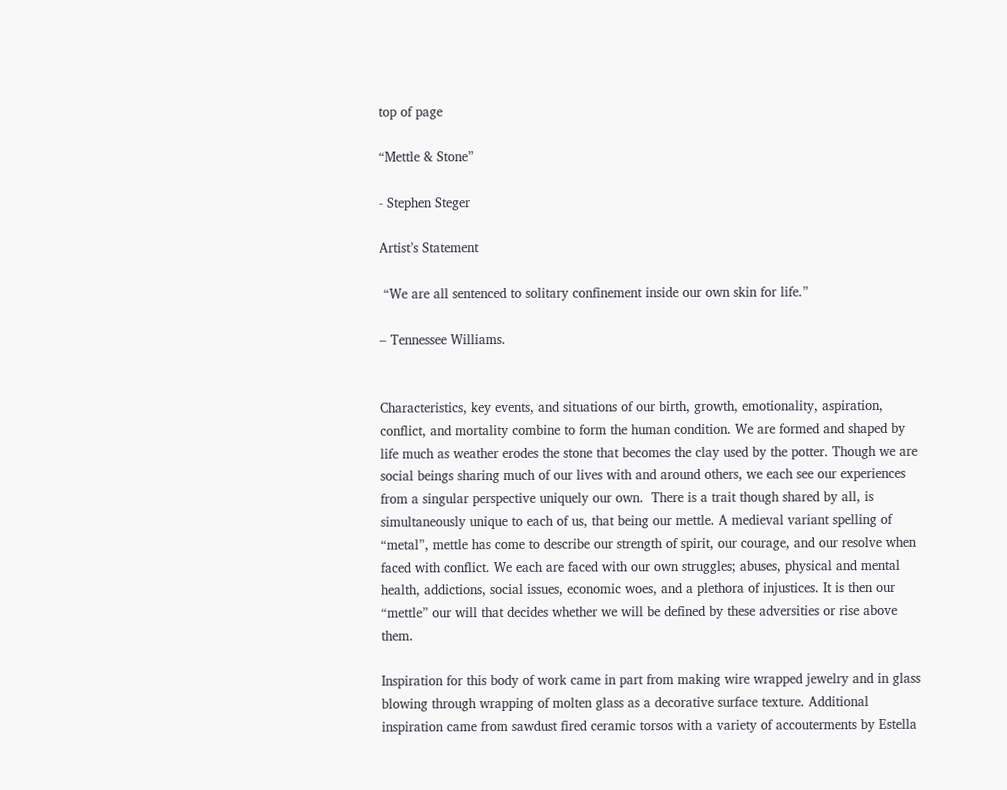top of page

“Mettle & Stone”

- Stephen Steger

Artist’s Statement

 “We are all sentenced to solitary confinement inside our own skin for life.”

– Tennessee Williams.


Characteristics, key events, and situations of our birth, growth, emotionality, aspiration, conflict, and mortality combine to form the human condition. We are formed and shaped by life much as weather erodes the stone that becomes the clay used by the potter. Though we are social beings sharing much of our lives with and around others, we each see our experiences from a singular perspective uniquely our own.  There is a trait though shared by all, is simultaneously unique to each of us, that being our mettle. A medieval variant spelling of “metal”, mettle has come to describe our strength of spirit, our courage, and our resolve when faced with conflict. We each are faced with our own struggles; abuses, physical and mental health, addictions, social issues, economic woes, and a plethora of injustices. It is then our “mettle” our will that decides whether we will be defined by these adversities or rise above them.

Inspiration for this body of work came in part from making wire wrapped jewelry and in glass blowing through wrapping of molten glass as a decorative surface texture. Additional inspiration came from sawdust fired ceramic torsos with a variety of accouterments by Estella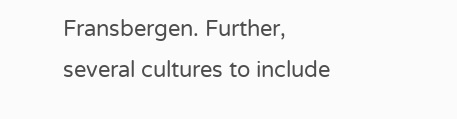Fransbergen. Further, several cultures to include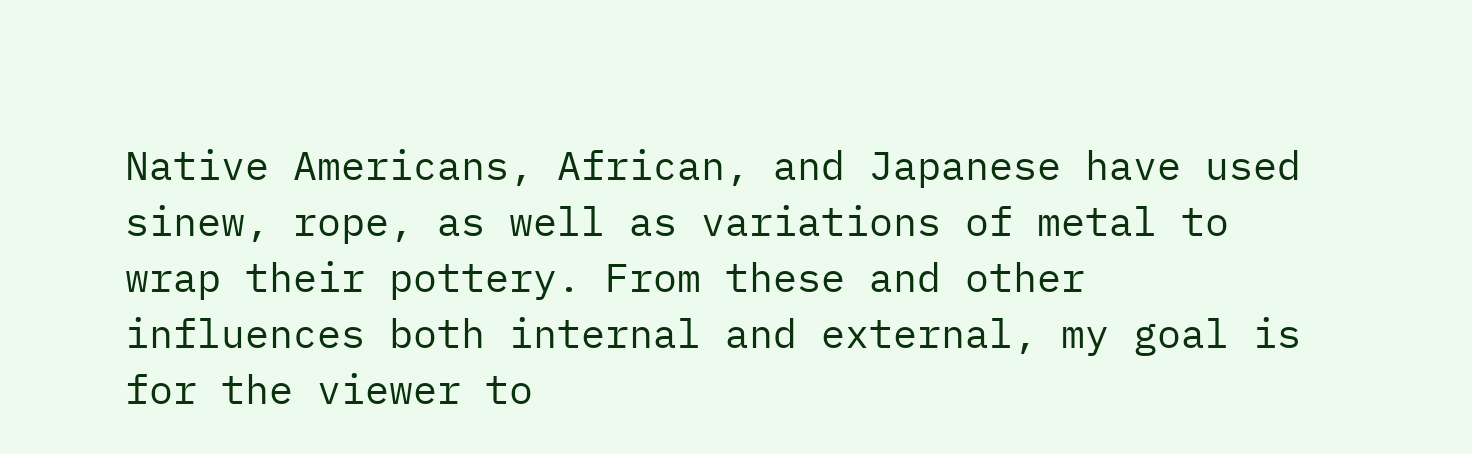Native Americans, African, and Japanese have used sinew, rope, as well as variations of metal to wrap their pottery. From these and other influences both internal and external, my goal is for the viewer to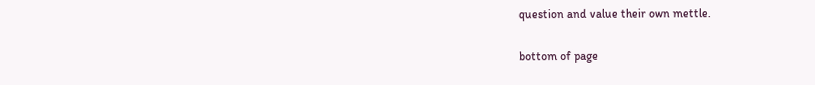question and value their own mettle.

bottom of page